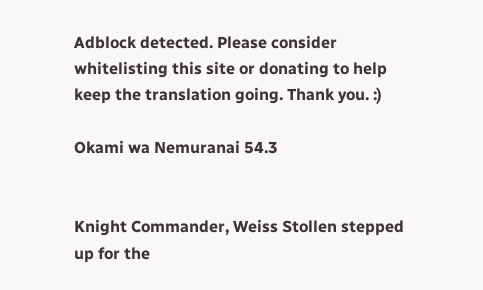Adblock detected. Please consider whitelisting this site or donating to help keep the translation going. Thank you. :)

Okami wa Nemuranai 54.3


Knight Commander, Weiss Stollen stepped up for the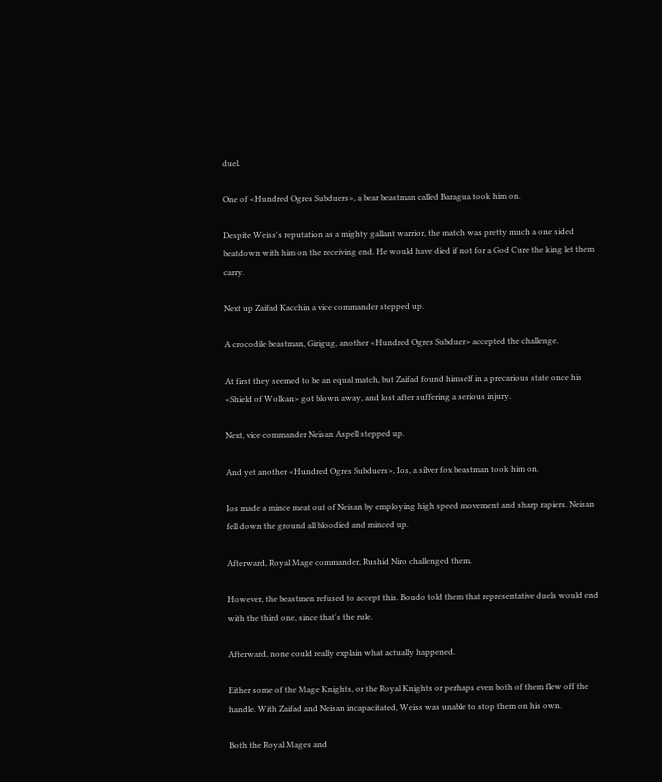duel.

One of <Hundred Ogres Subduers>, a bear beastman called Baragua took him on.

Despite Weiss's reputation as a mighty gallant warrior, the match was pretty much a one sided beatdown with him on the receiving end. He would have died if not for a God Cure the king let them carry.

Next up Zaifad Kacchin a vice commander stepped up.

A crocodile beastman, Girigug, another <Hundred Ogres Subduer> accepted the challenge.

At first they seemed to be an equal match, but Zaifad found himself in a precarious state once his <Shield of Wolkan> got blown away, and lost after suffering a serious injury.

Next, vice commander Neisan Aspell stepped up.

And yet another <Hundred Ogres Subduers>, Ios, a silver fox beastman took him on.

Ios made a mince meat out of Neisan by employing high speed movement and sharp rapiers. Neisan fell down the ground all bloodied and minced up.

Afterward, Royal Mage commander, Rushid Niro challenged them.

However, the beastmen refused to accept this. Boudo told them that representative duels would end with the third one, since that's the rule.

Afterward, none could really explain what actually happened.

Either some of the Mage Knights, or the Royal Knights or perhaps even both of them flew off the handle. With Zaifad and Neisan incapacitated, Weiss was unable to stop them on his own.

Both the Royal Mages and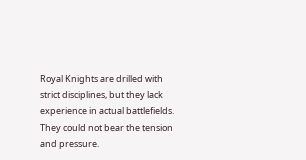Royal Knights are drilled with strict disciplines, but they lack experience in actual battlefields. They could not bear the tension and pressure.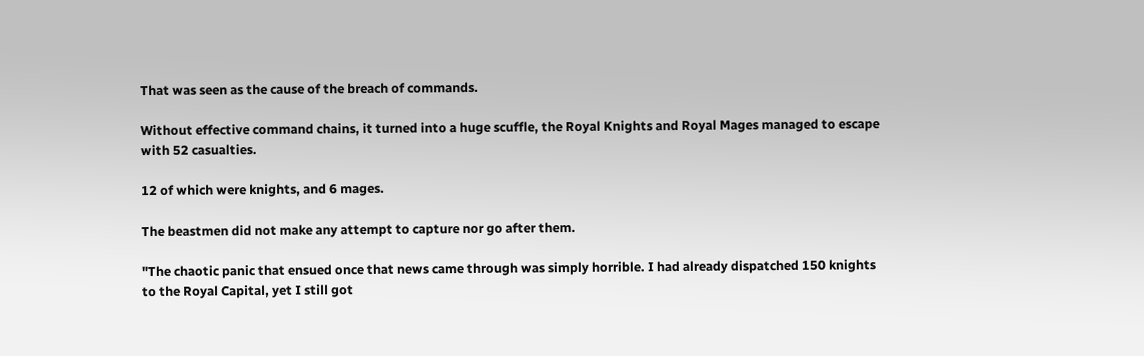That was seen as the cause of the breach of commands.

Without effective command chains, it turned into a huge scuffle, the Royal Knights and Royal Mages managed to escape with 52 casualties.

12 of which were knights, and 6 mages.

The beastmen did not make any attempt to capture nor go after them.

"The chaotic panic that ensued once that news came through was simply horrible. I had already dispatched 150 knights to the Royal Capital, yet I still got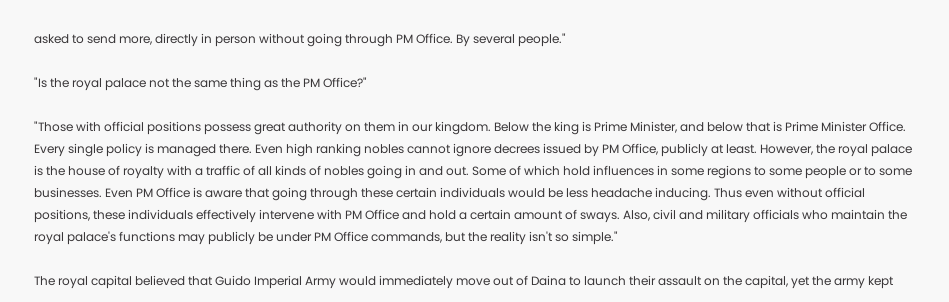asked to send more, directly in person without going through PM Office. By several people."

"Is the royal palace not the same thing as the PM Office?"

"Those with official positions possess great authority on them in our kingdom. Below the king is Prime Minister, and below that is Prime Minister Office. Every single policy is managed there. Even high ranking nobles cannot ignore decrees issued by PM Office, publicly at least. However, the royal palace is the house of royalty with a traffic of all kinds of nobles going in and out. Some of which hold influences in some regions to some people or to some businesses. Even PM Office is aware that going through these certain individuals would be less headache inducing. Thus even without official positions, these individuals effectively intervene with PM Office and hold a certain amount of sways. Also, civil and military officials who maintain the royal palace's functions may publicly be under PM Office commands, but the reality isn't so simple."

The royal capital believed that Guido Imperial Army would immediately move out of Daina to launch their assault on the capital, yet the army kept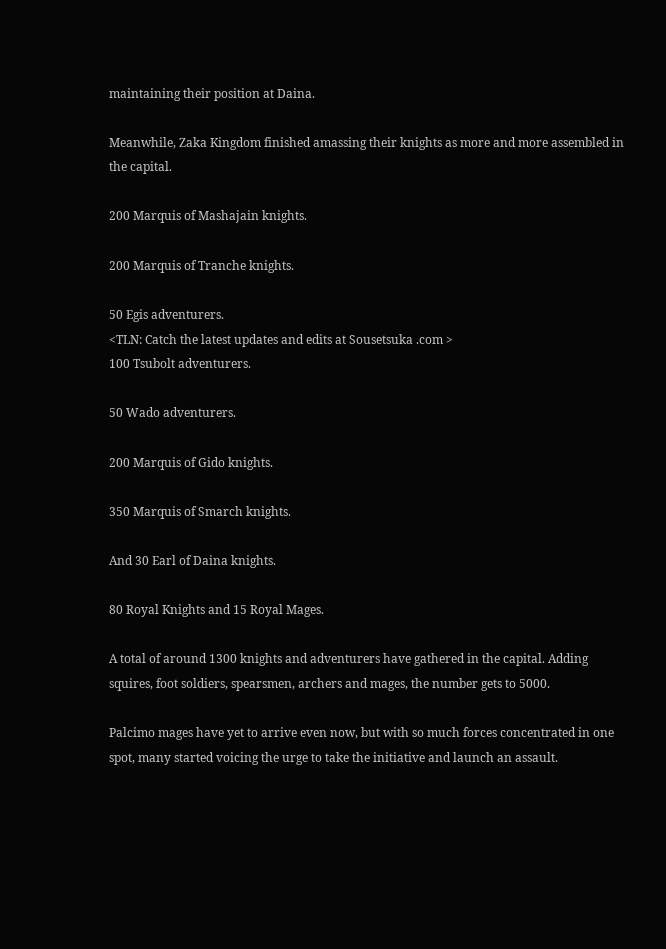maintaining their position at Daina.

Meanwhile, Zaka Kingdom finished amassing their knights as more and more assembled in the capital.

200 Marquis of Mashajain knights.

200 Marquis of Tranche knights.

50 Egis adventurers.
<TLN: Catch the latest updates and edits at Sousetsuka .com >
100 Tsubolt adventurers.

50 Wado adventurers.

200 Marquis of Gido knights.

350 Marquis of Smarch knights.

And 30 Earl of Daina knights.

80 Royal Knights and 15 Royal Mages.

A total of around 1300 knights and adventurers have gathered in the capital. Adding squires, foot soldiers, spearsmen, archers and mages, the number gets to 5000.

Palcimo mages have yet to arrive even now, but with so much forces concentrated in one spot, many started voicing the urge to take the initiative and launch an assault.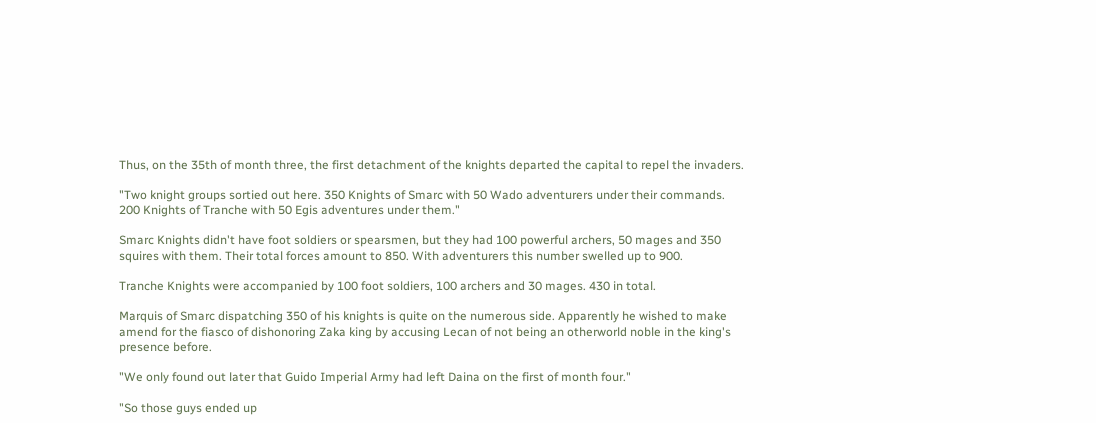Thus, on the 35th of month three, the first detachment of the knights departed the capital to repel the invaders.

"Two knight groups sortied out here. 350 Knights of Smarc with 50 Wado adventurers under their commands. 200 Knights of Tranche with 50 Egis adventures under them."

Smarc Knights didn't have foot soldiers or spearsmen, but they had 100 powerful archers, 50 mages and 350 squires with them. Their total forces amount to 850. With adventurers this number swelled up to 900.

Tranche Knights were accompanied by 100 foot soldiers, 100 archers and 30 mages. 430 in total.

Marquis of Smarc dispatching 350 of his knights is quite on the numerous side. Apparently he wished to make amend for the fiasco of dishonoring Zaka king by accusing Lecan of not being an otherworld noble in the king's presence before.

"We only found out later that Guido Imperial Army had left Daina on the first of month four."

"So those guys ended up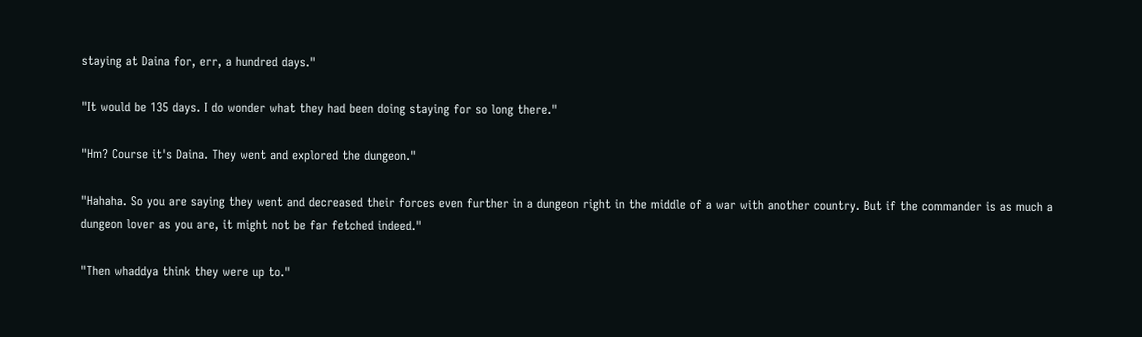staying at Daina for, err, a hundred days."

"It would be 135 days. I do wonder what they had been doing staying for so long there."

"Hm? Course it's Daina. They went and explored the dungeon."

"Hahaha. So you are saying they went and decreased their forces even further in a dungeon right in the middle of a war with another country. But if the commander is as much a dungeon lover as you are, it might not be far fetched indeed."

"Then whaddya think they were up to."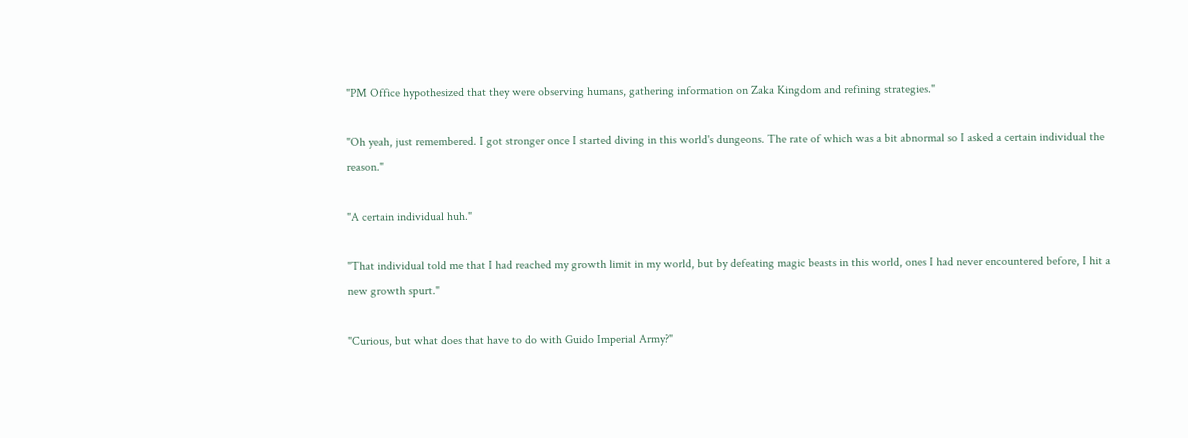"PM Office hypothesized that they were observing humans, gathering information on Zaka Kingdom and refining strategies."

"Oh yeah, just remembered. I got stronger once I started diving in this world's dungeons. The rate of which was a bit abnormal so I asked a certain individual the reason."

"A certain individual huh."

"That individual told me that I had reached my growth limit in my world, but by defeating magic beasts in this world, ones I had never encountered before, I hit a new growth spurt."

"Curious, but what does that have to do with Guido Imperial Army?"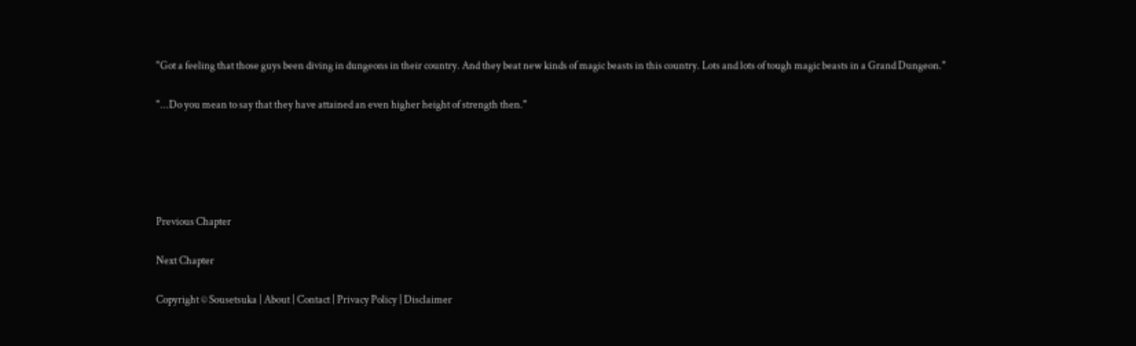"Got a feeling that those guys been diving in dungeons in their country. And they beat new kinds of magic beasts in this country. Lots and lots of tough magic beasts in a Grand Dungeon."

"...Do you mean to say that they have attained an even higher height of strength then."





Previous Chapter

Next Chapter

Copyright © Sousetsuka | About | Contact | Privacy Policy | Disclaimer